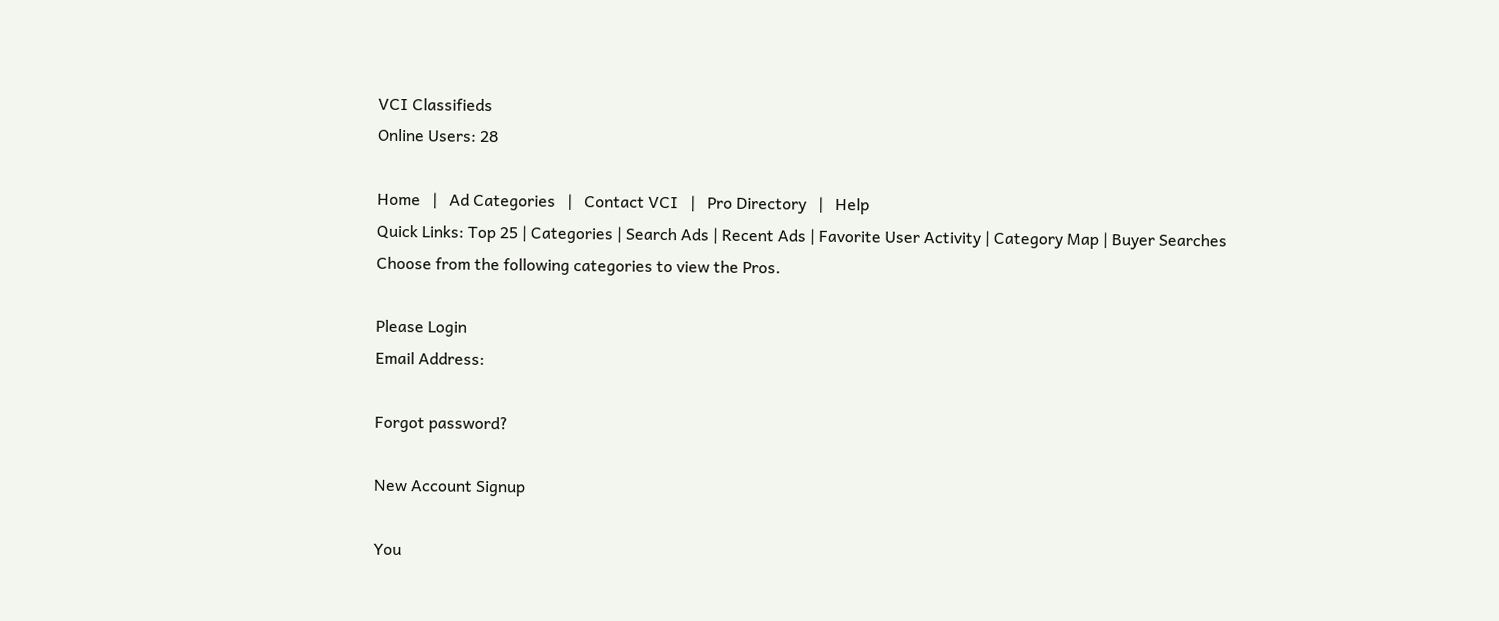VCI Classifieds
Online Users: 28

Home   |   Ad Categories   |   Contact VCI   |   Pro Directory   |   Help
Quick Links: Top 25 | Categories | Search Ads | Recent Ads | Favorite User Activity | Category Map | Buyer Searches
Choose from the following categories to view the Pros.

Please Login
Email Address:

Forgot password?

New Account Signup

You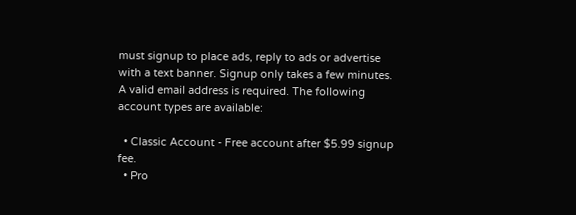must signup to place ads, reply to ads or advertise with a text banner. Signup only takes a few minutes. A valid email address is required. The following account types are available:

  • Classic Account - Free account after $5.99 signup fee.
  • Pro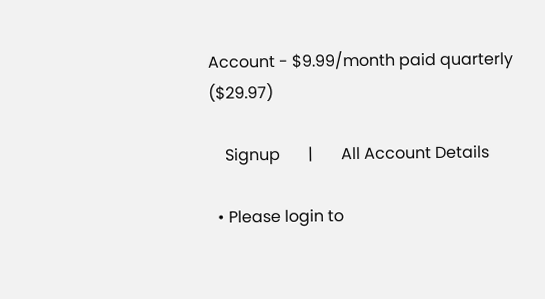Account - $9.99/month paid quarterly ($29.97)

    Signup       |       All Account Details

  • Please login to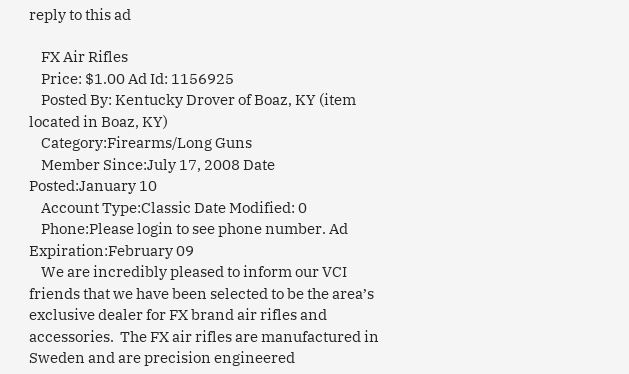reply to this ad

    FX Air Rifles
    Price: $1.00 Ad Id: 1156925
    Posted By: Kentucky Drover of Boaz, KY (item located in Boaz, KY)
    Category:Firearms/Long Guns
    Member Since:July 17, 2008 Date Posted:January 10
    Account Type:Classic Date Modified: 0
    Phone:Please login to see phone number. Ad Expiration:February 09
    We are incredibly pleased to inform our VCI friends that we have been selected to be the area’s exclusive dealer for FX brand air rifles and accessories.  The FX air rifles are manufactured in Sweden and are precision engineered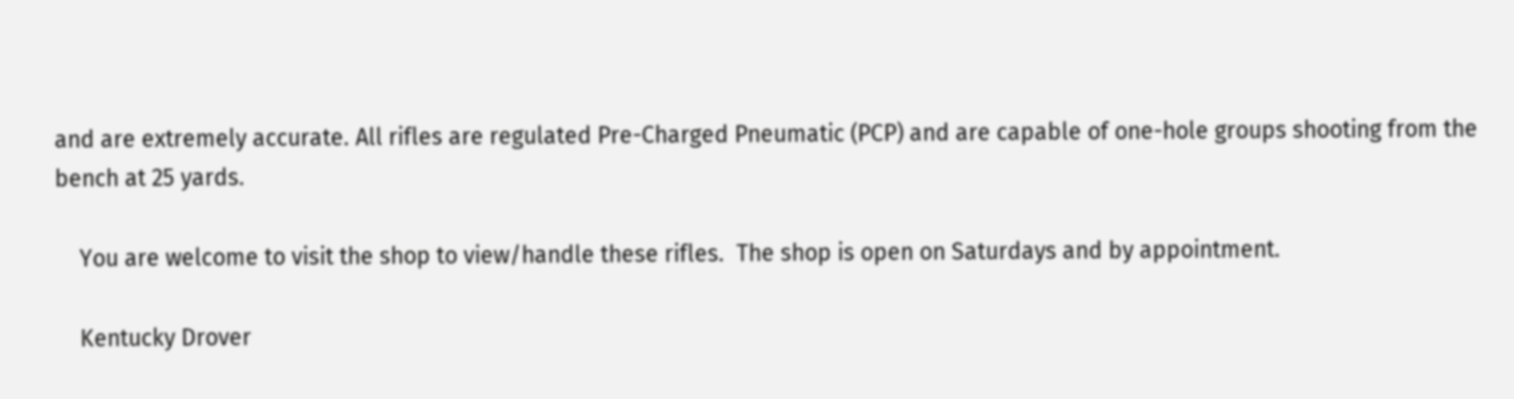and are extremely accurate. All rifles are regulated Pre-Charged Pneumatic (PCP) and are capable of one-hole groups shooting from the bench at 25 yards.

    You are welcome to visit the shop to view/handle these rifles.  The shop is open on Saturdays and by appointment.

    Kentucky Drover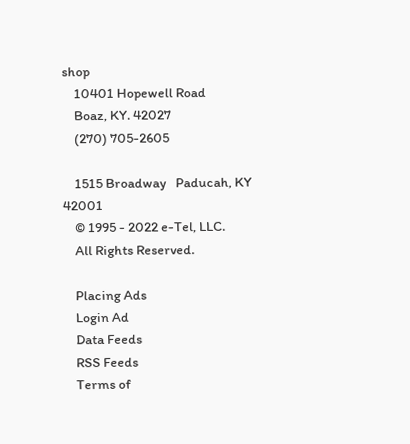shop
    10401 Hopewell Road
    Boaz, KY. 42027
    (270) 705-2605

    1515 Broadway   Paducah, KY   42001
    © 1995 - 2022 e-Tel, LLC.
    All Rights Reserved.

    Placing Ads
    Login Ad
    Data Feeds
    RSS Feeds
    Terms of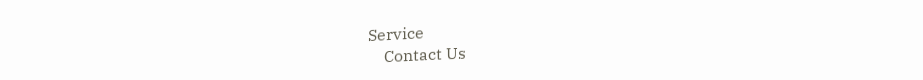Service
    Contact Us